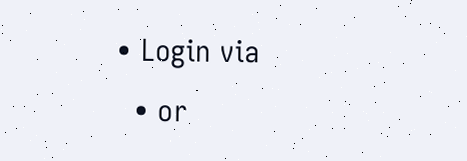• Login via
  • or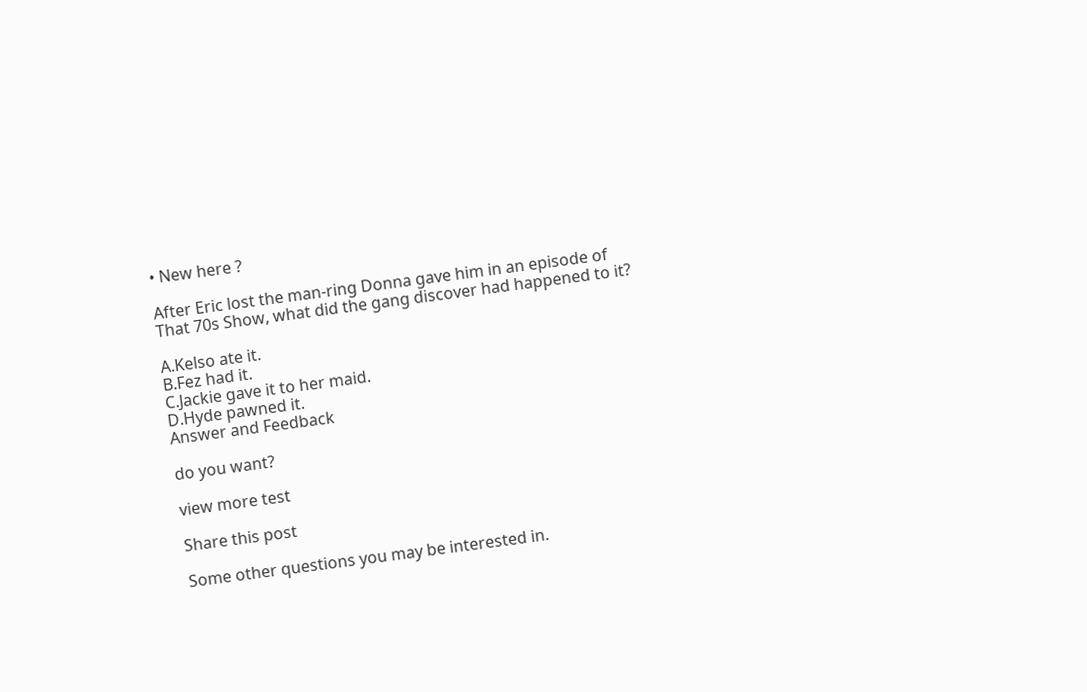• New here ?

After Eric lost the man-ring Donna gave him in an episode of That 70s Show, what did the gang discover had happened to it?

A.Kelso ate it.
B.Fez had it.
C.Jackie gave it to her maid.
D.Hyde pawned it.
Answer and Feedback

do you want?

view more test

Share this post

Some other questions you may be interested in.